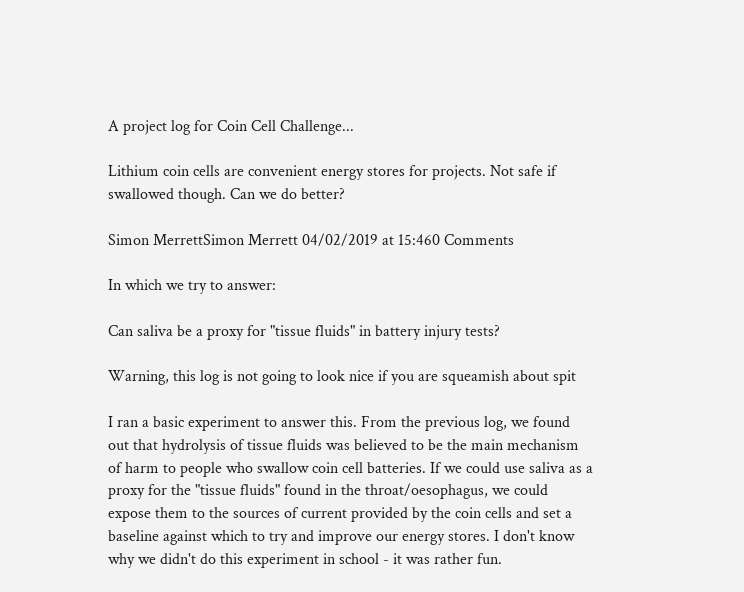A project log for Coin Cell Challenge...

Lithium coin cells are convenient energy stores for projects. Not safe if swallowed though. Can we do better?

Simon MerrettSimon Merrett 04/02/2019 at 15:460 Comments

In which we try to answer:

Can saliva be a proxy for "tissue fluids" in battery injury tests?

Warning, this log is not going to look nice if you are squeamish about spit

I ran a basic experiment to answer this. From the previous log, we found out that hydrolysis of tissue fluids was believed to be the main mechanism of harm to people who swallow coin cell batteries. If we could use saliva as a proxy for the "tissue fluids" found in the throat/oesophagus, we could expose them to the sources of current provided by the coin cells and set a baseline against which to try and improve our energy stores. I don't know why we didn't do this experiment in school - it was rather fun.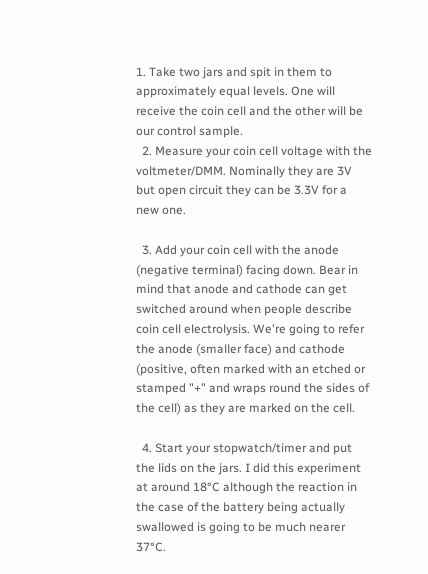1. Take two jars and spit in them to approximately equal levels. One will receive the coin cell and the other will be our control sample.
  2. Measure your coin cell voltage with the voltmeter/DMM. Nominally they are 3V but open circuit they can be 3.3V for a new one.

  3. Add your coin cell with the anode (negative terminal) facing down. Bear in mind that anode and cathode can get switched around when people describe coin cell electrolysis. We're going to refer the anode (smaller face) and cathode (positive, often marked with an etched or stamped "+" and wraps round the sides of the cell) as they are marked on the cell.

  4. Start your stopwatch/timer and put the lids on the jars. I did this experiment at around 18°C although the reaction in the case of the battery being actually swallowed is going to be much nearer 37°C.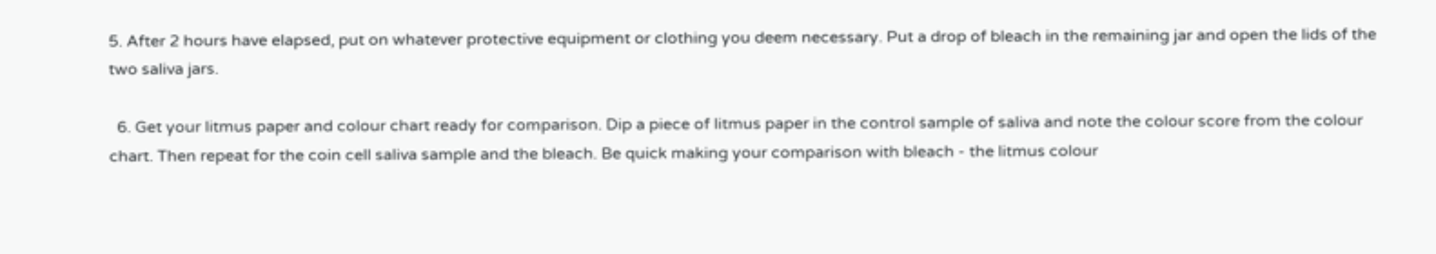5. After 2 hours have elapsed, put on whatever protective equipment or clothing you deem necessary. Put a drop of bleach in the remaining jar and open the lids of the two saliva jars.

  6. Get your litmus paper and colour chart ready for comparison. Dip a piece of litmus paper in the control sample of saliva and note the colour score from the colour chart. Then repeat for the coin cell saliva sample and the bleach. Be quick making your comparison with bleach - the litmus colour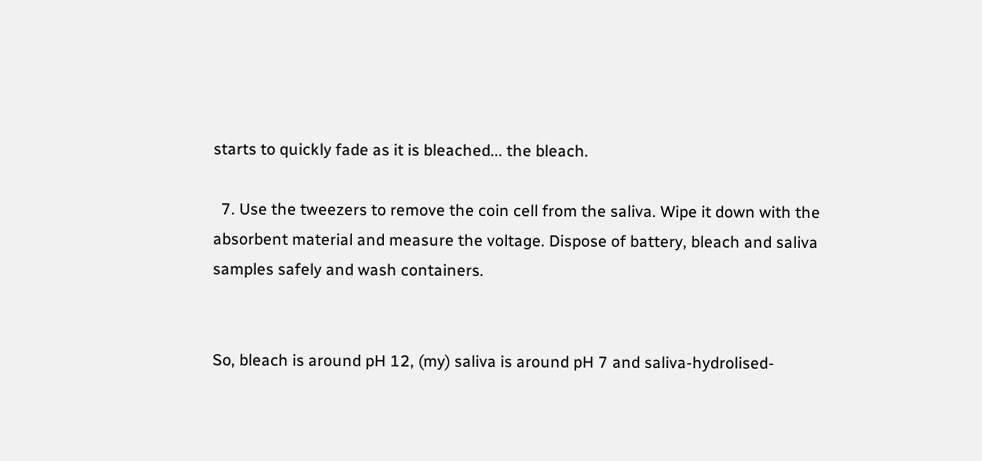starts to quickly fade as it is bleached... the bleach.

  7. Use the tweezers to remove the coin cell from the saliva. Wipe it down with the absorbent material and measure the voltage. Dispose of battery, bleach and saliva samples safely and wash containers.


So, bleach is around pH 12, (my) saliva is around pH 7 and saliva-hydrolised-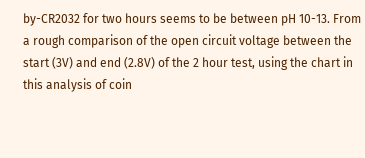by-CR2032 for two hours seems to be between pH 10-13. From a rough comparison of the open circuit voltage between the start (3V) and end (2.8V) of the 2 hour test, using the chart in this analysis of coin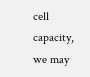cell capacity, we may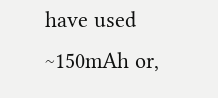have used ~150mAh or,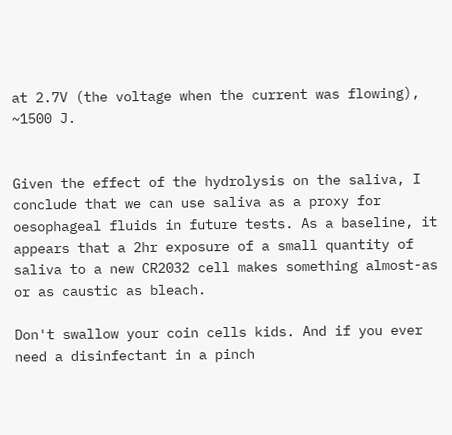at 2.7V (the voltage when the current was flowing),  ~1500 J.


Given the effect of the hydrolysis on the saliva, I conclude that we can use saliva as a proxy for oesophageal fluids in future tests. As a baseline, it appears that a 2hr exposure of a small quantity of saliva to a new CR2032 cell makes something almost-as or as caustic as bleach.

Don't swallow your coin cells kids. And if you ever need a disinfectant in a pinch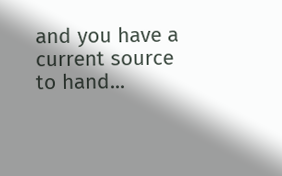and you have a current source to hand...